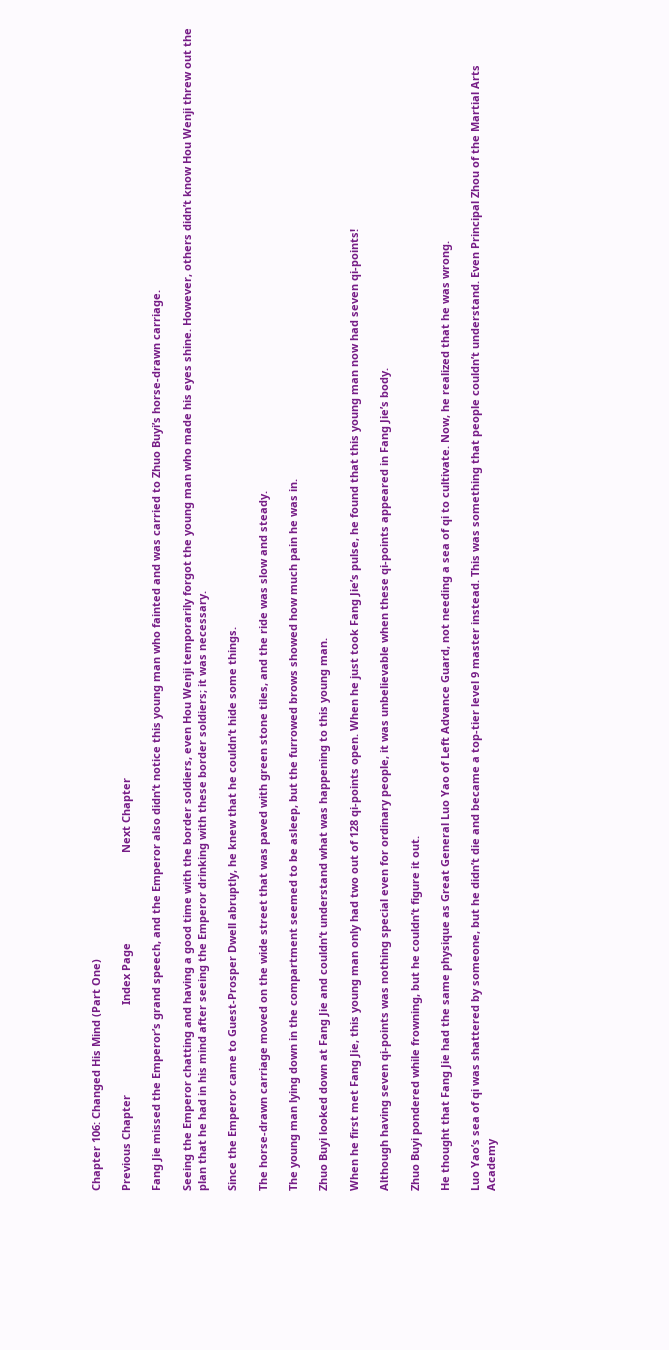Chapter 106: Changed His Mind (Part One)

Previous Chapter                              Index Page                              Next Chapter

Fang Jie missed the Emperor’s grand speech, and the Emperor also didn’t notice this young man who fainted and was carried to Zhuo Buyi’s horse-drawn carriage.

Seeing the Emperor chatting and having a good time with the border soldiers, even Hou Wenji temporarily forgot the young man who made his eyes shine. However, others didn’t know Hou Wenji threw out the plan that he had in his mind after seeing the Emperor drinking with these border soldiers; it was necessary.

Since the Emperor came to Guest-Prosper Dwell abruptly, he knew that he couldn’t hide some things.

The horse-drawn carriage moved on the wide street that was paved with green stone tiles, and the ride was slow and steady.

The young man lying down in the compartment seemed to be asleep, but the furrowed brows showed how much pain he was in.

Zhuo Buyi looked down at Fang Jie and couldn’t understand what was happening to this young man.

When he first met Fang Jie, this young man only had two out of 128 qi-points open. When he just took Fang Jie’s pulse, he found that this young man now had seven qi-points!

Although having seven qi-points was nothing special even for ordinary people, it was unbelievable when these qi-points appeared in Fang Jie’s body.

Zhuo Buyi pondered while frowning, but he couldn’t figure it out.

He thought that Fang Jie had the same physique as Great General Luo Yao of Left Advance Guard, not needing a sea of qi to cultivate. Now, he realized that he was wrong.

Luo Yao’s sea of qi was shattered by someone, but he didn’t die and became a top-tier level 9 master instead. This was something that people couldn’t understand. Even Principal Zhou of the Martial Arts Academy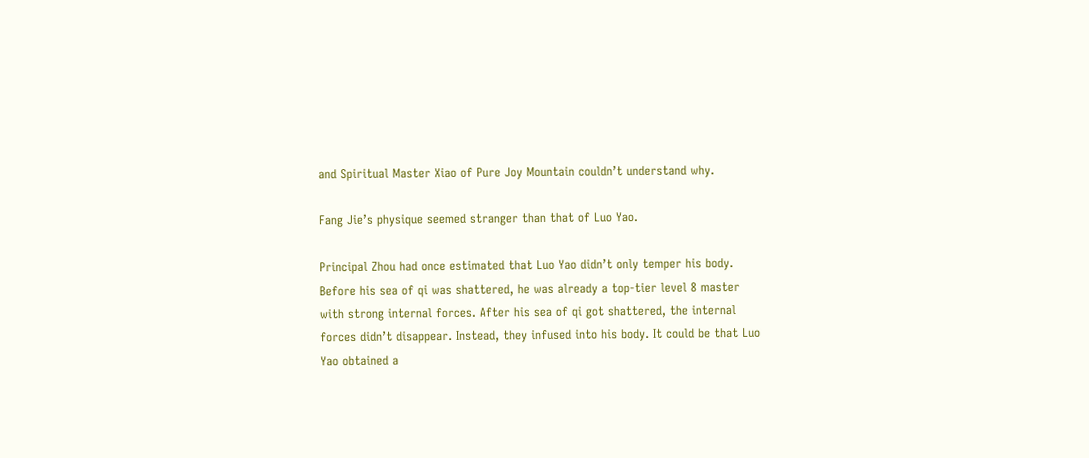and Spiritual Master Xiao of Pure Joy Mountain couldn’t understand why.

Fang Jie’s physique seemed stranger than that of Luo Yao.

Principal Zhou had once estimated that Luo Yao didn’t only temper his body. Before his sea of qi was shattered, he was already a top-tier level 8 master with strong internal forces. After his sea of qi got shattered, the internal forces didn’t disappear. Instead, they infused into his body. It could be that Luo Yao obtained a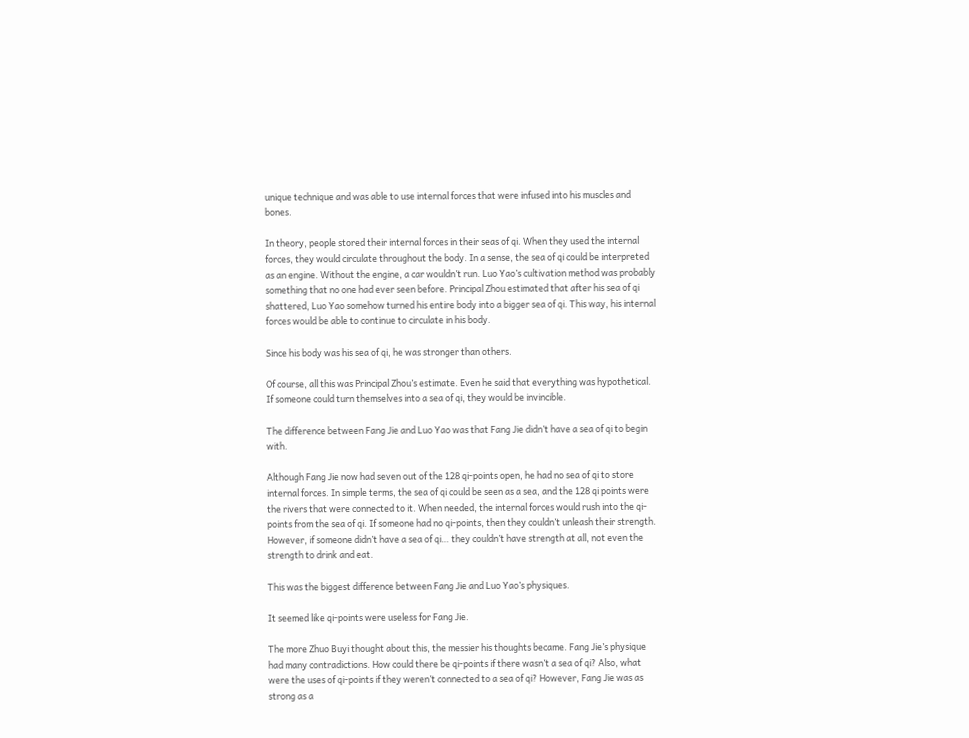unique technique and was able to use internal forces that were infused into his muscles and bones.

In theory, people stored their internal forces in their seas of qi. When they used the internal forces, they would circulate throughout the body. In a sense, the sea of qi could be interpreted as an engine. Without the engine, a car wouldn’t run. Luo Yao’s cultivation method was probably something that no one had ever seen before. Principal Zhou estimated that after his sea of qi shattered, Luo Yao somehow turned his entire body into a bigger sea of qi. This way, his internal forces would be able to continue to circulate in his body.

Since his body was his sea of qi, he was stronger than others.

Of course, all this was Principal Zhou’s estimate. Even he said that everything was hypothetical. If someone could turn themselves into a sea of qi, they would be invincible.

The difference between Fang Jie and Luo Yao was that Fang Jie didn’t have a sea of qi to begin with.

Although Fang Jie now had seven out of the 128 qi-points open, he had no sea of qi to store internal forces. In simple terms, the sea of qi could be seen as a sea, and the 128 qi points were the rivers that were connected to it. When needed, the internal forces would rush into the qi-points from the sea of qi. If someone had no qi-points, then they couldn’t unleash their strength. However, if someone didn’t have a sea of qi… they couldn’t have strength at all, not even the strength to drink and eat.

This was the biggest difference between Fang Jie and Luo Yao’s physiques.

It seemed like qi-points were useless for Fang Jie.

The more Zhuo Buyi thought about this, the messier his thoughts became. Fang Jie’s physique had many contradictions. How could there be qi-points if there wasn’t a sea of qi? Also, what were the uses of qi-points if they weren’t connected to a sea of qi? However, Fang Jie was as strong as a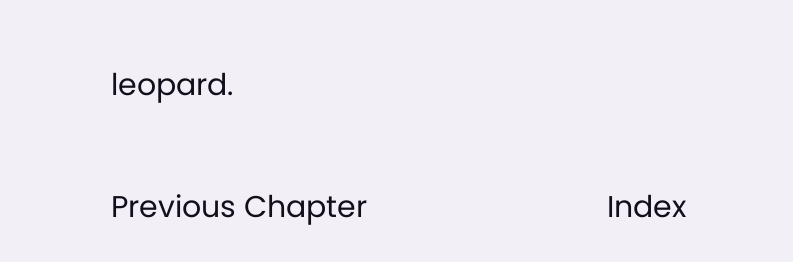leopard.

Previous Chapter                              Index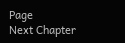Page                              Next Chapter